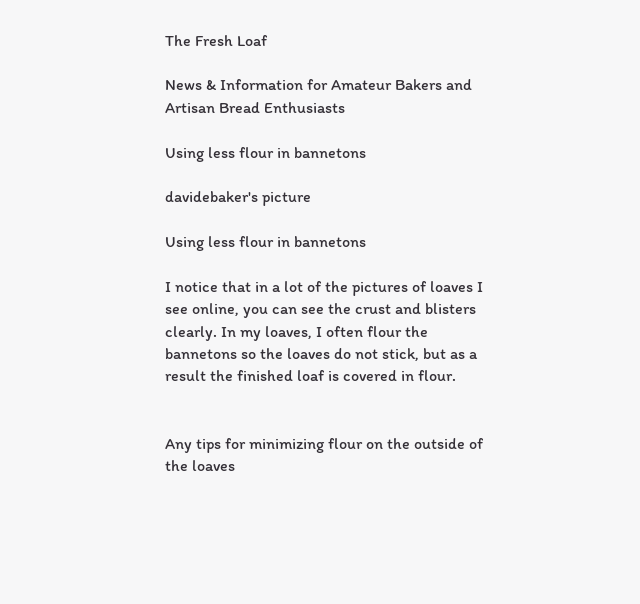The Fresh Loaf

News & Information for Amateur Bakers and Artisan Bread Enthusiasts

Using less flour in bannetons

davidebaker's picture

Using less flour in bannetons

I notice that in a lot of the pictures of loaves I see online, you can see the crust and blisters clearly. In my loaves, I often flour the bannetons so the loaves do not stick, but as a result the finished loaf is covered in flour.


Any tips for minimizing flour on the outside of the loaves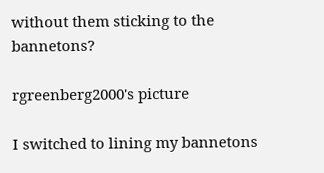without them sticking to the bannetons?

rgreenberg2000's picture

I switched to lining my bannetons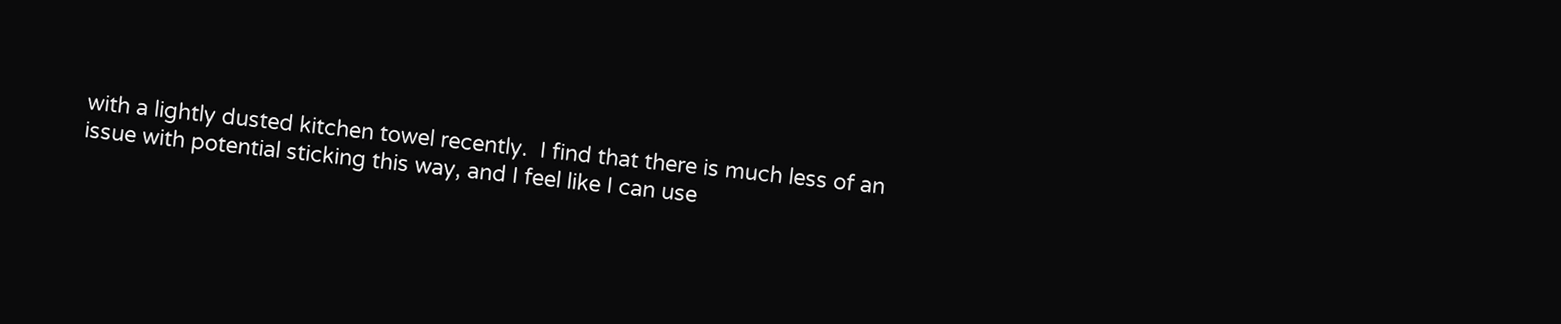with a lightly dusted kitchen towel recently.  I find that there is much less of an issue with potential sticking this way, and I feel like I can use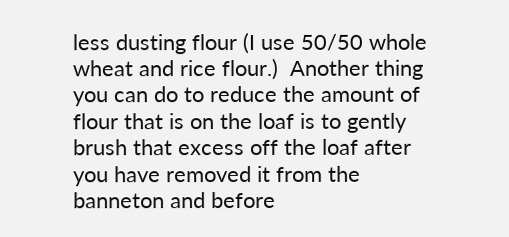less dusting flour (I use 50/50 whole wheat and rice flour.)  Another thing you can do to reduce the amount of flour that is on the loaf is to gently brush that excess off the loaf after you have removed it from the banneton and before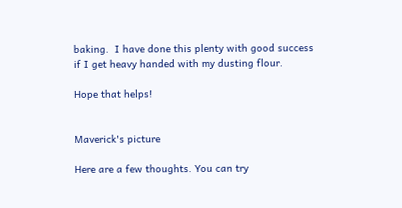baking.  I have done this plenty with good success if I get heavy handed with my dusting flour.

Hope that helps!


Maverick's picture

Here are a few thoughts. You can try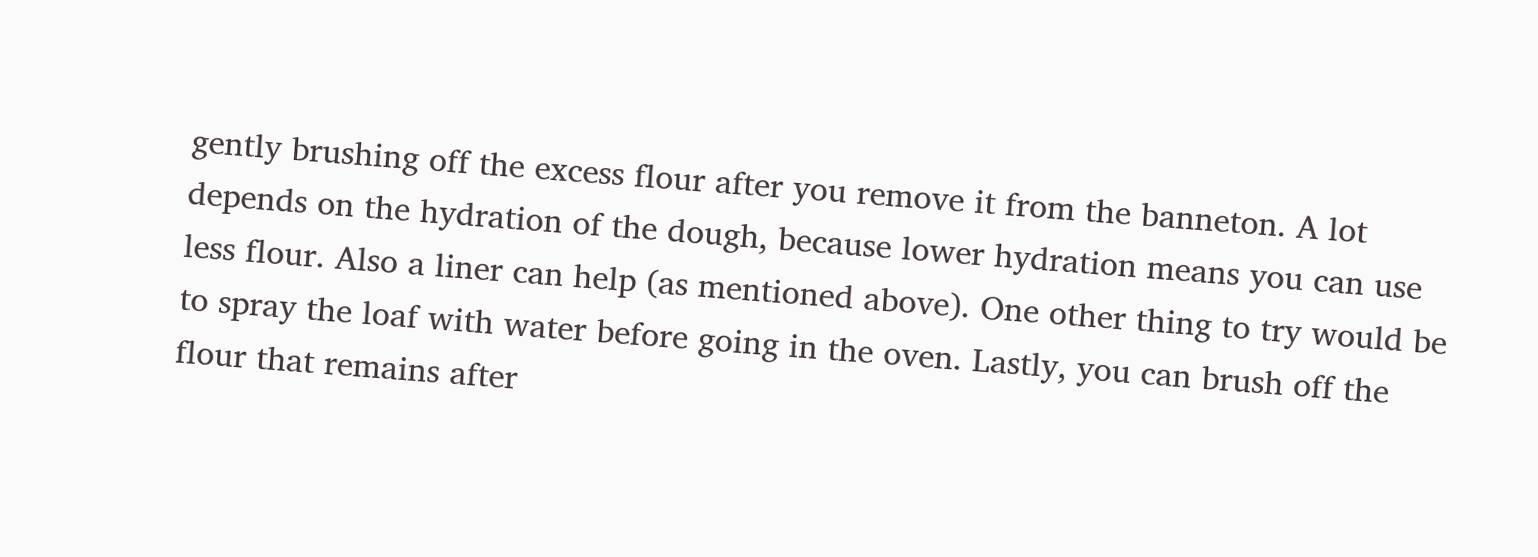gently brushing off the excess flour after you remove it from the banneton. A lot depends on the hydration of the dough, because lower hydration means you can use less flour. Also a liner can help (as mentioned above). One other thing to try would be to spray the loaf with water before going in the oven. Lastly, you can brush off the flour that remains after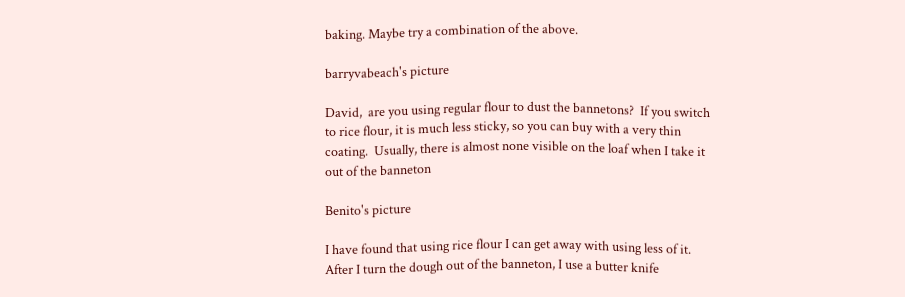baking. Maybe try a combination of the above.

barryvabeach's picture

David,  are you using regular flour to dust the bannetons?  If you switch to rice flour, it is much less sticky, so you can buy with a very thin coating.  Usually, there is almost none visible on the loaf when I take it out of the banneton

Benito's picture

I have found that using rice flour I can get away with using less of it.  After I turn the dough out of the banneton, I use a butter knife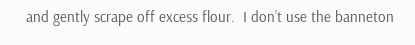and gently scrape off excess flour.  I don’t use the banneton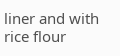liner and with rice flour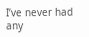I’ve never had any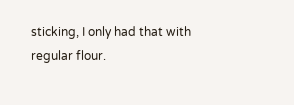sticking, I only had that with regular flour.